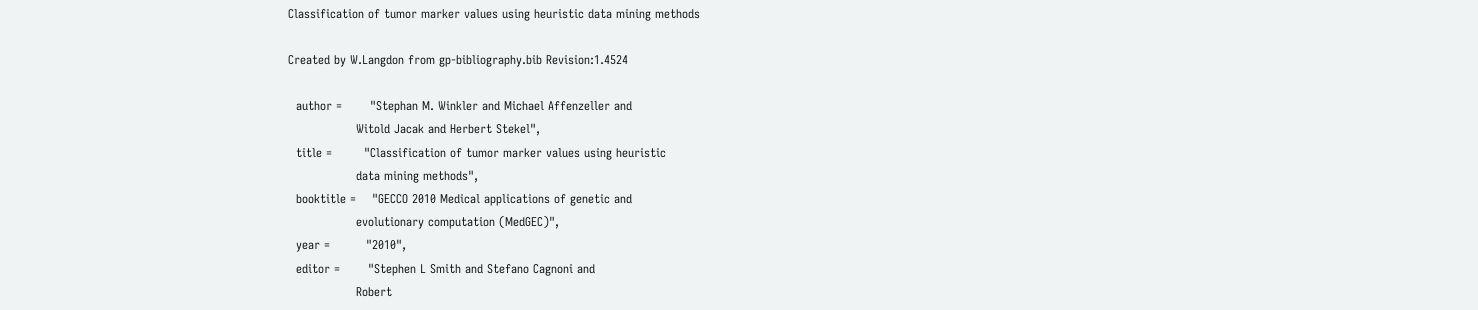Classification of tumor marker values using heuristic data mining methods

Created by W.Langdon from gp-bibliography.bib Revision:1.4524

  author =       "Stephan M. Winkler and Michael Affenzeller and
                 Witold Jacak and Herbert Stekel",
  title =        "Classification of tumor marker values using heuristic
                 data mining methods",
  booktitle =    "GECCO 2010 Medical applications of genetic and
                 evolutionary computation (MedGEC)",
  year =         "2010",
  editor =       "Stephen L Smith and Stefano Cagnoni and
                 Robert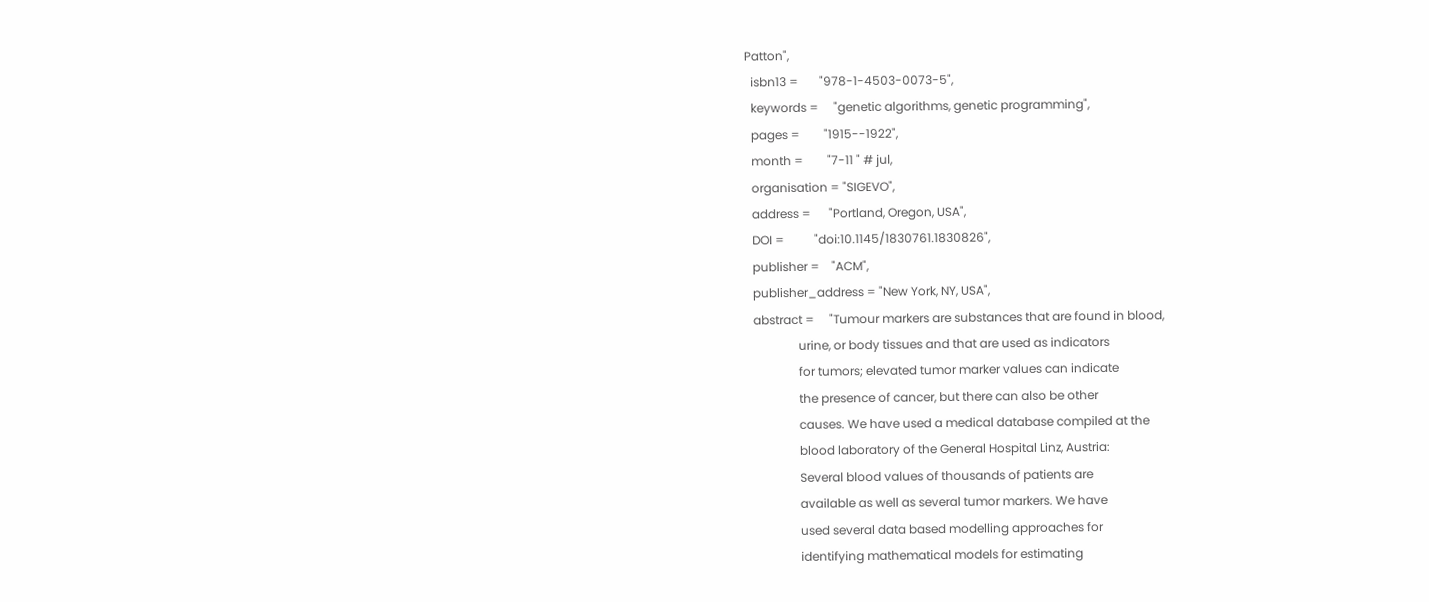Patton",
  isbn13 =       "978-1-4503-0073-5",
  keywords =     "genetic algorithms, genetic programming",
  pages =        "1915--1922",
  month =        "7-11 " # jul,
  organisation = "SIGEVO",
  address =      "Portland, Oregon, USA",
  DOI =          "doi:10.1145/1830761.1830826",
  publisher =    "ACM",
  publisher_address = "New York, NY, USA",
  abstract =     "Tumour markers are substances that are found in blood,
                 urine, or body tissues and that are used as indicators
                 for tumors; elevated tumor marker values can indicate
                 the presence of cancer, but there can also be other
                 causes. We have used a medical database compiled at the
                 blood laboratory of the General Hospital Linz, Austria:
                 Several blood values of thousands of patients are
                 available as well as several tumor markers. We have
                 used several data based modelling approaches for
                 identifying mathematical models for estimating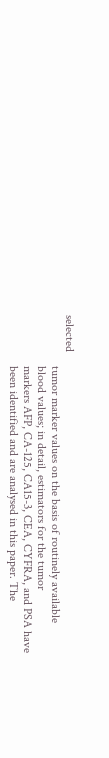selected
                 tumor marker values on the basis of routinely available
                 blood values; in detail, estimators for the tumor
                 markers AFP, CA-125, CA15-3, CEA, CYFRA, and PSA have
                 been identified and are analysed in this paper. The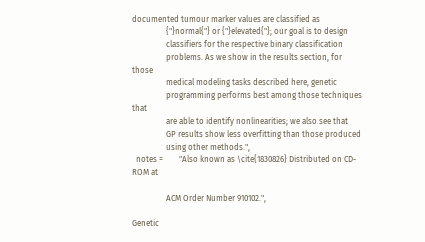documented tumour marker values are classified as
                 {"}normal{"} or {"}elevated{"}; our goal is to design
                 classifiers for the respective binary classification
                 problems. As we show in the results section, for those
                 medical modeling tasks described here, genetic
                 programming performs best among those techniques that
                 are able to identify nonlinearities; we also see that
                 GP results show less overfitting than those produced
                 using other methods.",
  notes =        "Also known as \cite{1830826} Distributed on CD-ROM at

                 ACM Order Number 910102.",

Genetic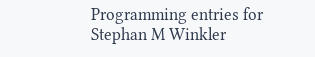Programming entries for Stephan M Winkler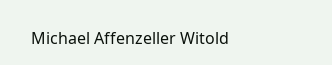Michael Affenzeller Witold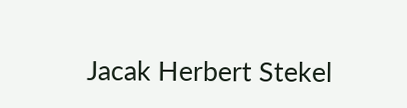Jacak Herbert Stekel